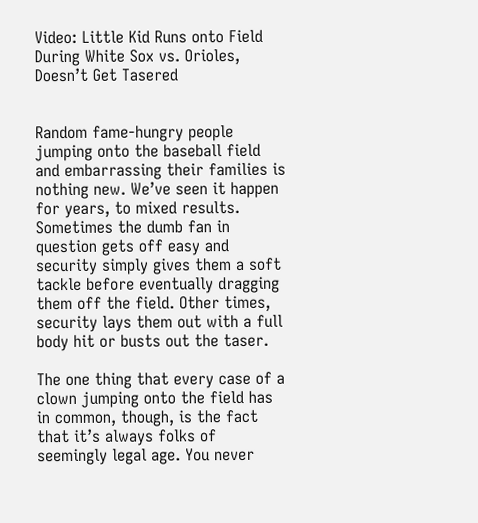Video: Little Kid Runs onto Field During White Sox vs. Orioles, Doesn’t Get Tasered


Random fame-hungry people jumping onto the baseball field and embarrassing their families is nothing new. We’ve seen it happen for years, to mixed results. Sometimes the dumb fan in question gets off easy and security simply gives them a soft tackle before eventually dragging them off the field. Other times, security lays them out with a full body hit or busts out the taser.

The one thing that every case of a clown jumping onto the field has in common, though, is the fact that it’s always folks of seemingly legal age. You never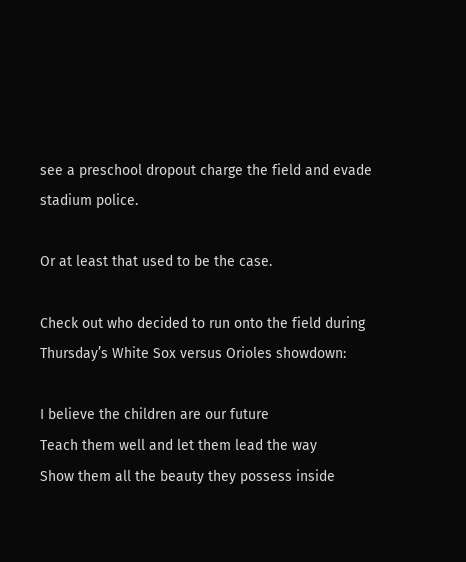see a preschool dropout charge the field and evade stadium police.

Or at least that used to be the case.

Check out who decided to run onto the field during Thursday’s White Sox versus Orioles showdown:

I believe the children are our future
Teach them well and let them lead the way
Show them all the beauty they possess inside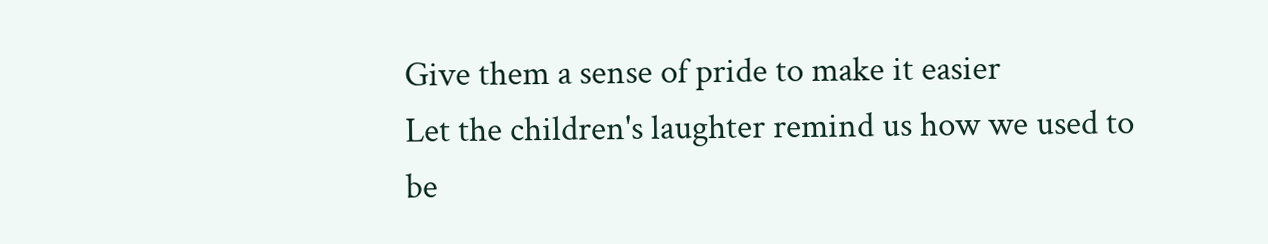Give them a sense of pride to make it easier
Let the children's laughter remind us how we used to be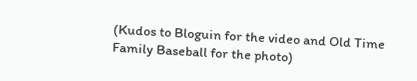(Kudos to Bloguin for the video and Old Time Family Baseball for the photo)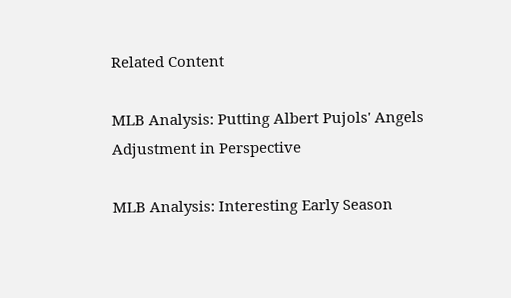Related Content

MLB Analysis: Putting Albert Pujols' Angels Adjustment in Perspective

MLB Analysis: Interesting Early Season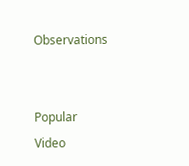Observations


Popular Video